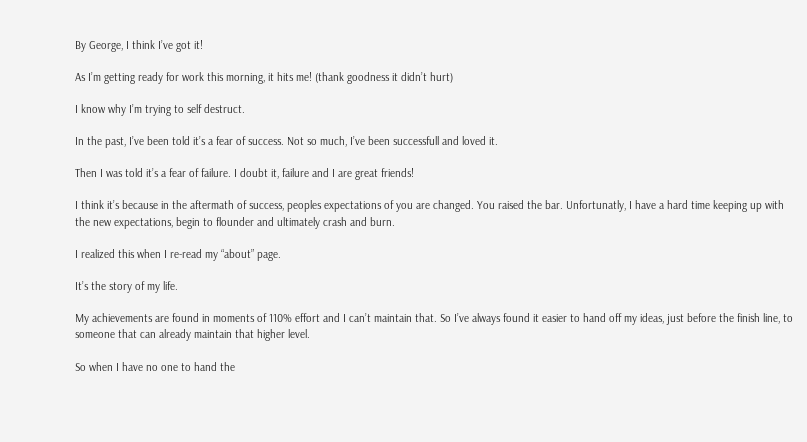By George, I think I’ve got it!

As I’m getting ready for work this morning, it hits me! (thank goodness it didn’t hurt)

I know why I’m trying to self destruct.

In the past, I’ve been told it’s a fear of success. Not so much, I’ve been successfull and loved it.

Then I was told it’s a fear of failure. I doubt it, failure and I are great friends!

I think it’s because in the aftermath of success, peoples expectations of you are changed. You raised the bar. Unfortunatly, I have a hard time keeping up with the new expectations, begin to flounder and ultimately crash and burn.

I realized this when I re-read my “about” page.

It’s the story of my life.

My achievements are found in moments of 110% effort and I can’t maintain that. So I’ve always found it easier to hand off my ideas, just before the finish line, to someone that can already maintain that higher level.

So when I have no one to hand the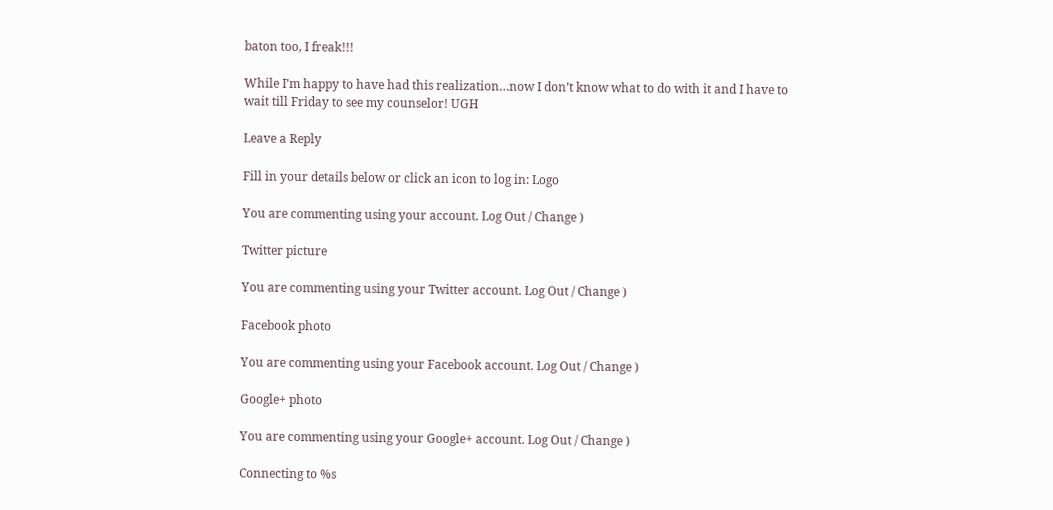baton too, I freak!!!

While I’m happy to have had this realization…now I don’t know what to do with it and I have to wait till Friday to see my counselor! UGH

Leave a Reply

Fill in your details below or click an icon to log in: Logo

You are commenting using your account. Log Out / Change )

Twitter picture

You are commenting using your Twitter account. Log Out / Change )

Facebook photo

You are commenting using your Facebook account. Log Out / Change )

Google+ photo

You are commenting using your Google+ account. Log Out / Change )

Connecting to %s